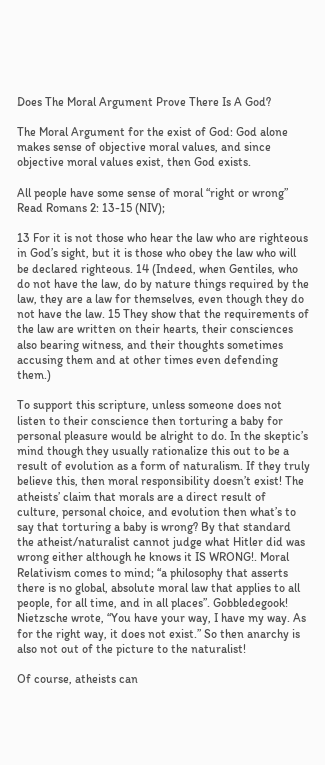Does The Moral Argument Prove There Is A God?

The Moral Argument for the exist of God: God alone makes sense of objective moral values, and since objective moral values exist, then God exists.

All people have some sense of moral “right or wrong” Read Romans 2: 13-15 (NIV);

13 For it is not those who hear the law who are righteous in God’s sight, but it is those who obey the law who will be declared righteous. 14 (Indeed, when Gentiles, who do not have the law, do by nature things required by the law, they are a law for themselves, even though they do not have the law. 15 They show that the requirements of the law are written on their hearts, their consciences also bearing witness, and their thoughts sometimes accusing them and at other times even defending them.)

To support this scripture, unless someone does not listen to their conscience then torturing a baby for personal pleasure would be alright to do. In the skeptic’s mind though they usually rationalize this out to be a result of evolution as a form of naturalism. If they truly believe this, then moral responsibility doesn’t exist! The atheists’ claim that morals are a direct result of culture, personal choice, and evolution then what’s to say that torturing a baby is wrong? By that standard the atheist/naturalist cannot judge what Hitler did was wrong either although he knows it IS WRONG!. Moral Relativism comes to mind; “a philosophy that asserts there is no global, absolute moral law that applies to all people, for all time, and in all places”. Gobbledegook! Nietzsche wrote, “You have your way, I have my way. As for the right way, it does not exist.” So then anarchy is also not out of the picture to the naturalist!

Of course, atheists can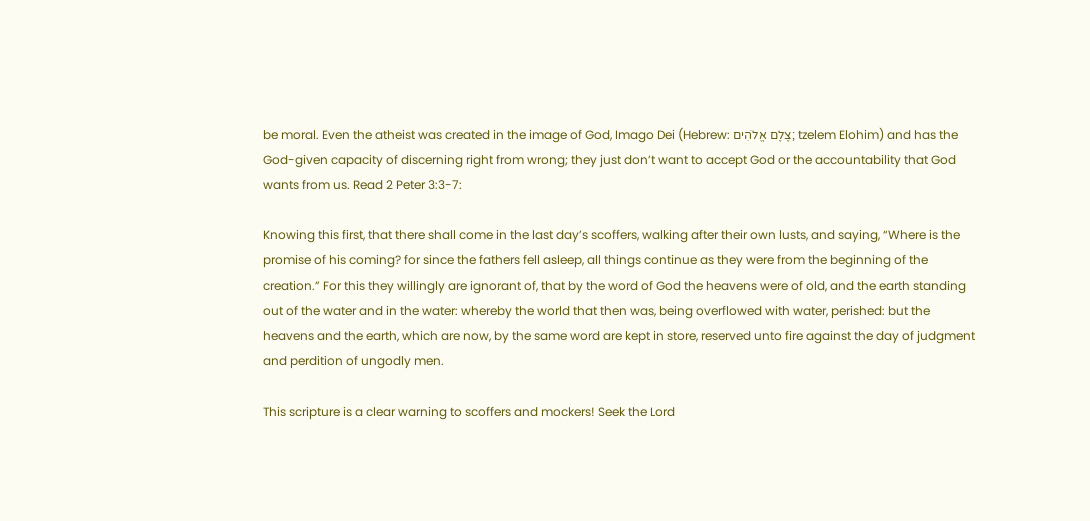be moral. Even the atheist was created in the image of God, Imago Dei (Hebrew: צֶלֶם אֱלֹהִים; tzelem Elohim) and has the God-given capacity of discerning right from wrong; they just don’t want to accept God or the accountability that God wants from us. Read 2 Peter 3:3-7:

Knowing this first, that there shall come in the last day’s scoffers, walking after their own lusts, and saying, “Where is the promise of his coming? for since the fathers fell asleep, all things continue as they were from the beginning of the creation.” For this they willingly are ignorant of, that by the word of God the heavens were of old, and the earth standing out of the water and in the water: whereby the world that then was, being overflowed with water, perished: but the heavens and the earth, which are now, by the same word are kept in store, reserved unto fire against the day of judgment and perdition of ungodly men.

This scripture is a clear warning to scoffers and mockers! Seek the Lord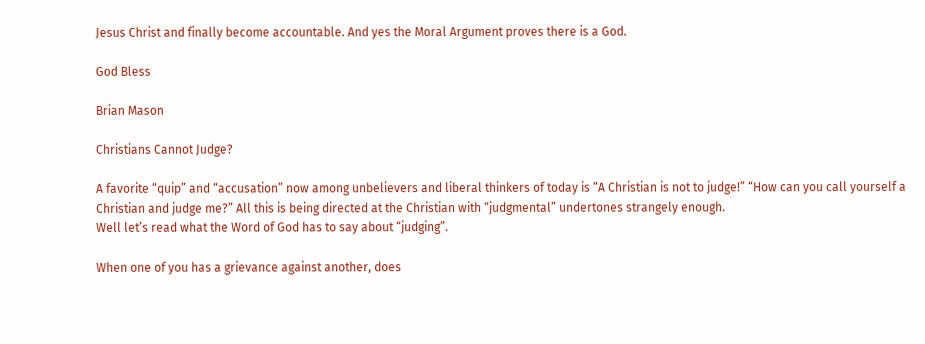Jesus Christ and finally become accountable. And yes the Moral Argument proves there is a God.

God Bless

Brian Mason

Christians Cannot Judge?

A favorite “quip” and “accusation” now among unbelievers and liberal thinkers of today is “A Christian is not to judge!” “How can you call yourself a Christian and judge me?” All this is being directed at the Christian with “judgmental” undertones strangely enough.
Well let’s read what the Word of God has to say about “judging”.

When one of you has a grievance against another, does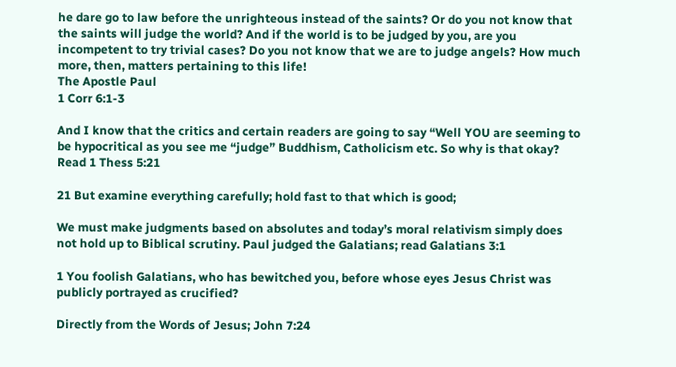he dare go to law before the unrighteous instead of the saints? Or do you not know that the saints will judge the world? And if the world is to be judged by you, are you incompetent to try trivial cases? Do you not know that we are to judge angels? How much more, then, matters pertaining to this life!
The Apostle Paul
1 Corr 6:1-3

And I know that the critics and certain readers are going to say “Well YOU are seeming to be hypocritical as you see me “judge” Buddhism, Catholicism etc. So why is that okay? Read 1 Thess 5:21

21 But examine everything carefully; hold fast to that which is good;

We must make judgments based on absolutes and today’s moral relativism simply does not hold up to Biblical scrutiny. Paul judged the Galatians; read Galatians 3:1

1 You foolish Galatians, who has bewitched you, before whose eyes Jesus Christ was publicly portrayed as crucified?

Directly from the Words of Jesus; John 7:24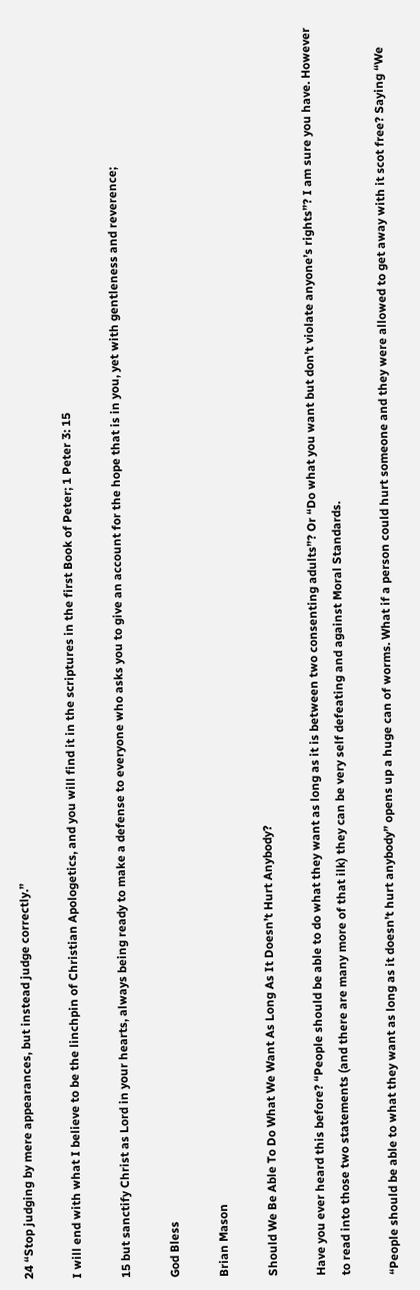24 “Stop judging by mere appearances, but instead judge correctly.”

I will end with what I believe to be the linchpin of Christian Apologetics, and you will find it in the scriptures in the first Book of Peter; 1 Peter 3: 15

15 but sanctify Christ as Lord in your hearts, always being ready to make a defense to everyone who asks you to give an account for the hope that is in you, yet with gentleness and reverence;

God Bless

Brian Mason

Should We Be Able To Do What We Want As Long As It Doesn’t Hurt Anybody?

Have you ever heard this before? “People should be able to do what they want as long as it is between two consenting adults”? Or “Do what you want but don’t violate anyone’s rights”? I am sure you have. However to read into those two statements (and there are many more of that ilk) they can be very self defeating and against Moral Standards.

“People should be able to what they want as long as it doesn’t hurt anybody” opens up a huge can of worms. What if a person could hurt someone and they were allowed to get away with it scot free? Saying “We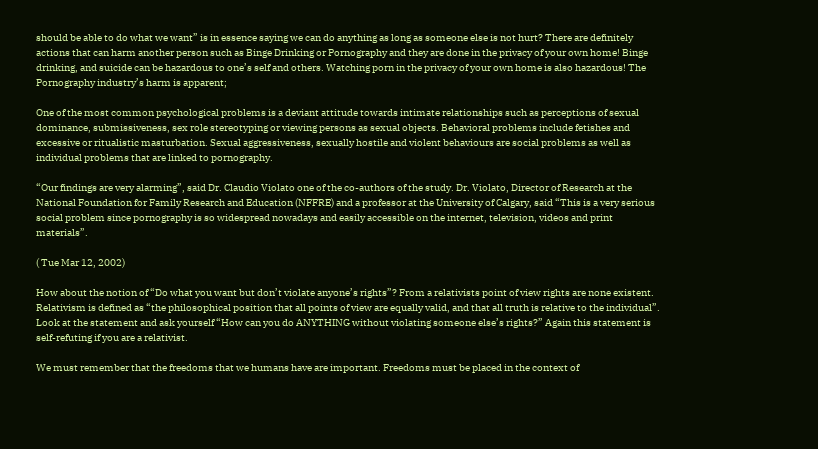should be able to do what we want” is in essence saying we can do anything as long as someone else is not hurt? There are definitely actions that can harm another person such as Binge Drinking or Pornography and they are done in the privacy of your own home! Binge drinking, and suicide can be hazardous to one’s self and others. Watching porn in the privacy of your own home is also hazardous! The Pornography industry’s harm is apparent;

One of the most common psychological problems is a deviant attitude towards intimate relationships such as perceptions of sexual dominance, submissiveness, sex role stereotyping or viewing persons as sexual objects. Behavioral problems include fetishes and excessive or ritualistic masturbation. Sexual aggressiveness, sexually hostile and violent behaviours are social problems as well as individual problems that are linked to pornography.

“Our findings are very alarming”, said Dr. Claudio Violato one of the co-authors of the study. Dr. Violato, Director of Research at the National Foundation for Family Research and Education (NFFRE) and a professor at the University of Calgary, said “This is a very serious social problem since pornography is so widespread nowadays and easily accessible on the internet, television, videos and print materials”.

( Tue Mar 12, 2002)

How about the notion of “Do what you want but don’t violate anyone’s rights”? From a relativists point of view rights are none existent. Relativism is defined as “the philosophical position that all points of view are equally valid, and that all truth is relative to the individual”. Look at the statement and ask yourself “How can you do ANYTHING without violating someone else’s rights?” Again this statement is self-refuting if you are a relativist.

We must remember that the freedoms that we humans have are important. Freedoms must be placed in the context of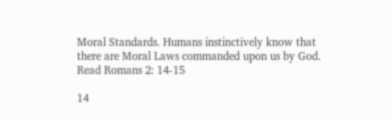Moral Standards. Humans instinctively know that there are Moral Laws commanded upon us by God. Read Romans 2: 14-15

14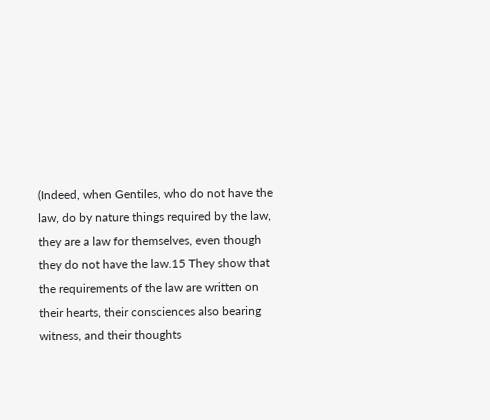(Indeed, when Gentiles, who do not have the law, do by nature things required by the law, they are a law for themselves, even though they do not have the law.15 They show that the requirements of the law are written on their hearts, their consciences also bearing witness, and their thoughts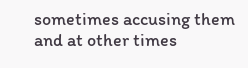sometimes accusing them and at other times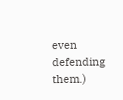even defending them.)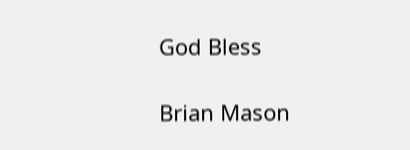God Bless

Brian Mason